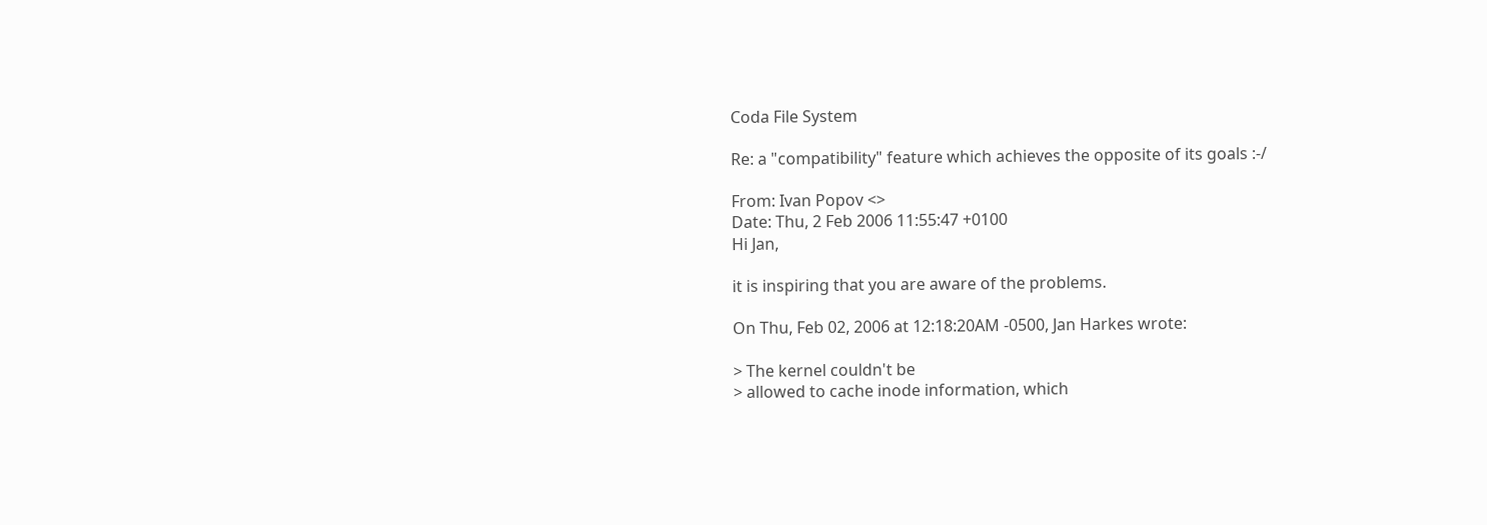Coda File System

Re: a "compatibility" feature which achieves the opposite of its goals :-/

From: Ivan Popov <>
Date: Thu, 2 Feb 2006 11:55:47 +0100
Hi Jan,

it is inspiring that you are aware of the problems.

On Thu, Feb 02, 2006 at 12:18:20AM -0500, Jan Harkes wrote:

> The kernel couldn't be
> allowed to cache inode information, which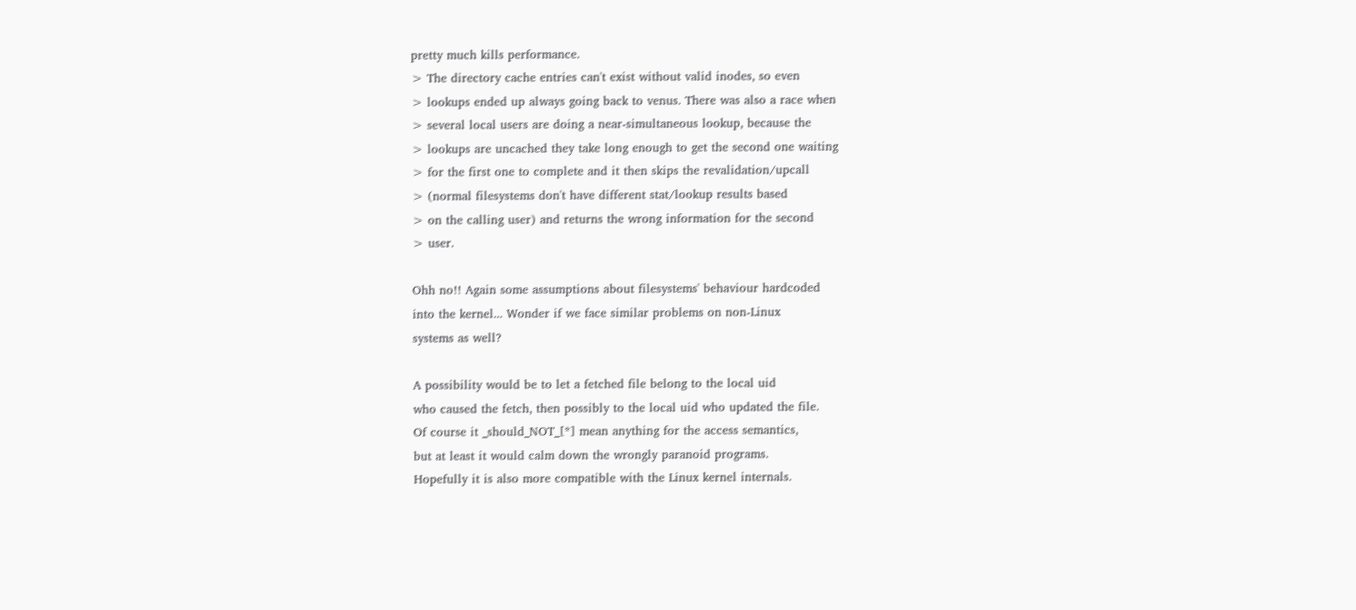pretty much kills performance.
> The directory cache entries can't exist without valid inodes, so even
> lookups ended up always going back to venus. There was also a race when
> several local users are doing a near-simultaneous lookup, because the
> lookups are uncached they take long enough to get the second one waiting
> for the first one to complete and it then skips the revalidation/upcall
> (normal filesystems don't have different stat/lookup results based
> on the calling user) and returns the wrong information for the second
> user.

Ohh no!! Again some assumptions about filesystems' behaviour hardcoded
into the kernel... Wonder if we face similar problems on non-Linux
systems as well?

A possibility would be to let a fetched file belong to the local uid
who caused the fetch, then possibly to the local uid who updated the file.
Of course it _should_NOT_[*] mean anything for the access semantics,
but at least it would calm down the wrongly paranoid programs.
Hopefully it is also more compatible with the Linux kernel internals.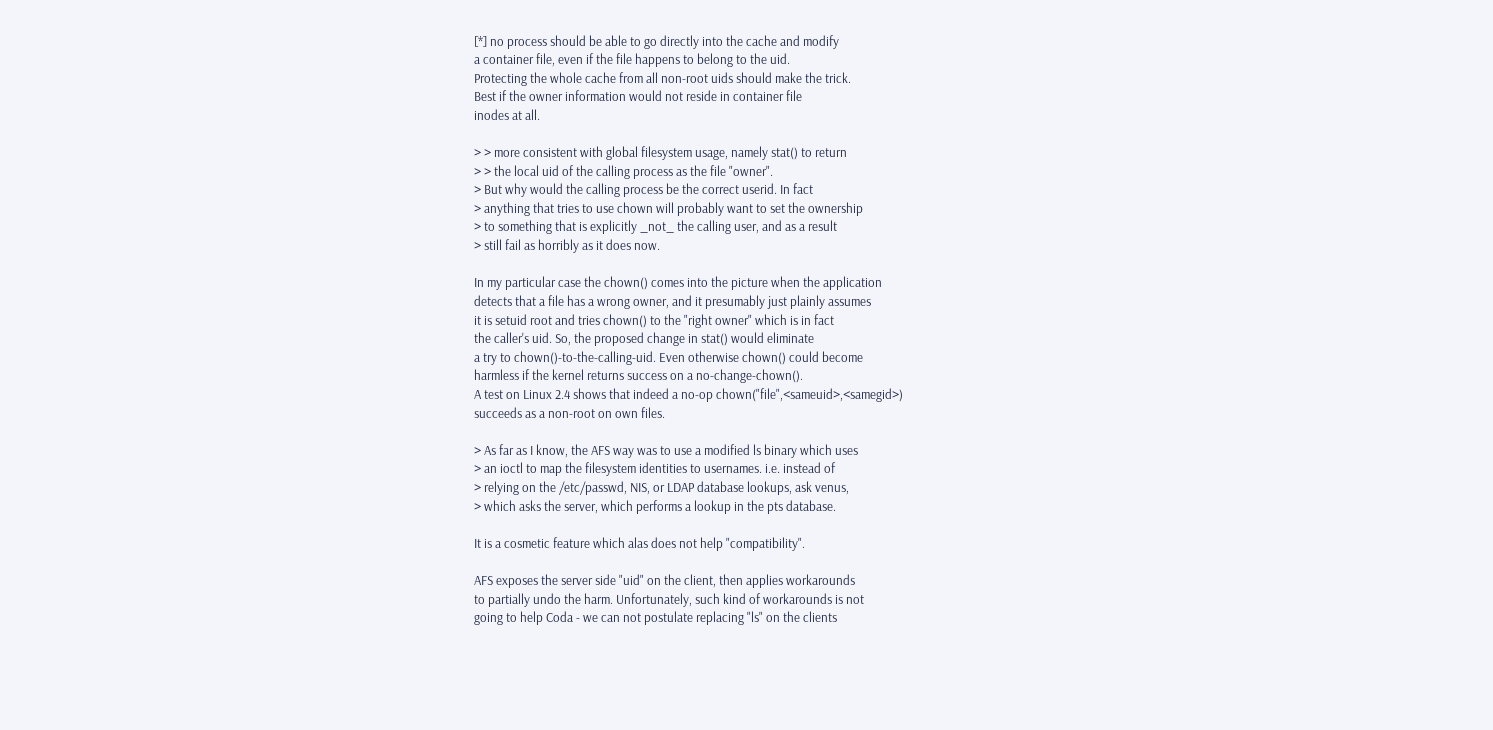[*] no process should be able to go directly into the cache and modify
a container file, even if the file happens to belong to the uid.
Protecting the whole cache from all non-root uids should make the trick.
Best if the owner information would not reside in container file
inodes at all.

> > more consistent with global filesystem usage, namely stat() to return
> > the local uid of the calling process as the file "owner".
> But why would the calling process be the correct userid. In fact
> anything that tries to use chown will probably want to set the ownership
> to something that is explicitly _not_ the calling user, and as a result
> still fail as horribly as it does now.

In my particular case the chown() comes into the picture when the application
detects that a file has a wrong owner, and it presumably just plainly assumes
it is setuid root and tries chown() to the "right owner" which is in fact
the caller's uid. So, the proposed change in stat() would eliminate
a try to chown()-to-the-calling-uid. Even otherwise chown() could become
harmless if the kernel returns success on a no-change-chown().
A test on Linux 2.4 shows that indeed a no-op chown("file",<sameuid>,<samegid>)
succeeds as a non-root on own files.

> As far as I know, the AFS way was to use a modified ls binary which uses
> an ioctl to map the filesystem identities to usernames. i.e. instead of
> relying on the /etc/passwd, NIS, or LDAP database lookups, ask venus,
> which asks the server, which performs a lookup in the pts database.

It is a cosmetic feature which alas does not help "compatibility".

AFS exposes the server side "uid" on the client, then applies workarounds
to partially undo the harm. Unfortunately, such kind of workarounds is not
going to help Coda - we can not postulate replacing "ls" on the clients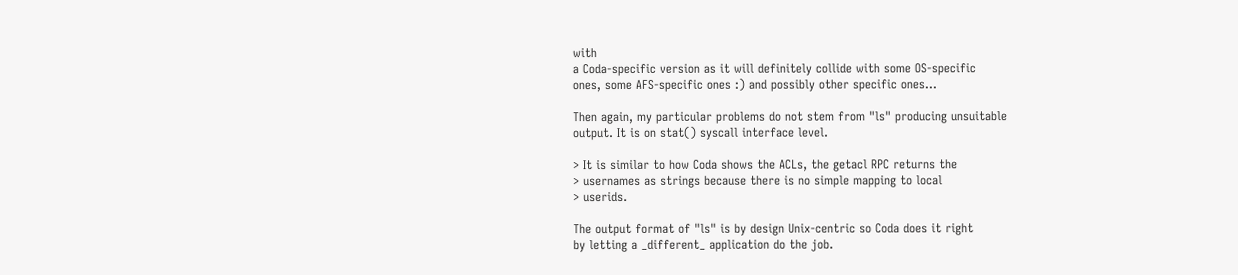with
a Coda-specific version as it will definitely collide with some OS-specific
ones, some AFS-specific ones :) and possibly other specific ones...

Then again, my particular problems do not stem from "ls" producing unsuitable
output. It is on stat() syscall interface level.

> It is similar to how Coda shows the ACLs, the getacl RPC returns the
> usernames as strings because there is no simple mapping to local
> userids.

The output format of "ls" is by design Unix-centric so Coda does it right
by letting a _different_ application do the job.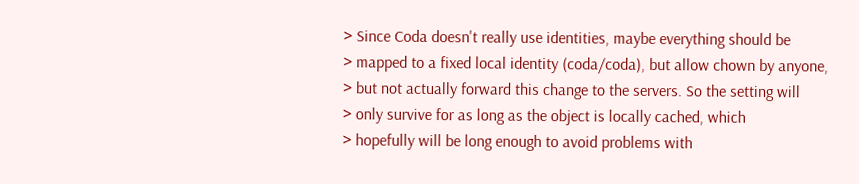> Since Coda doesn't really use identities, maybe everything should be
> mapped to a fixed local identity (coda/coda), but allow chown by anyone,
> but not actually forward this change to the servers. So the setting will
> only survive for as long as the object is locally cached, which
> hopefully will be long enough to avoid problems with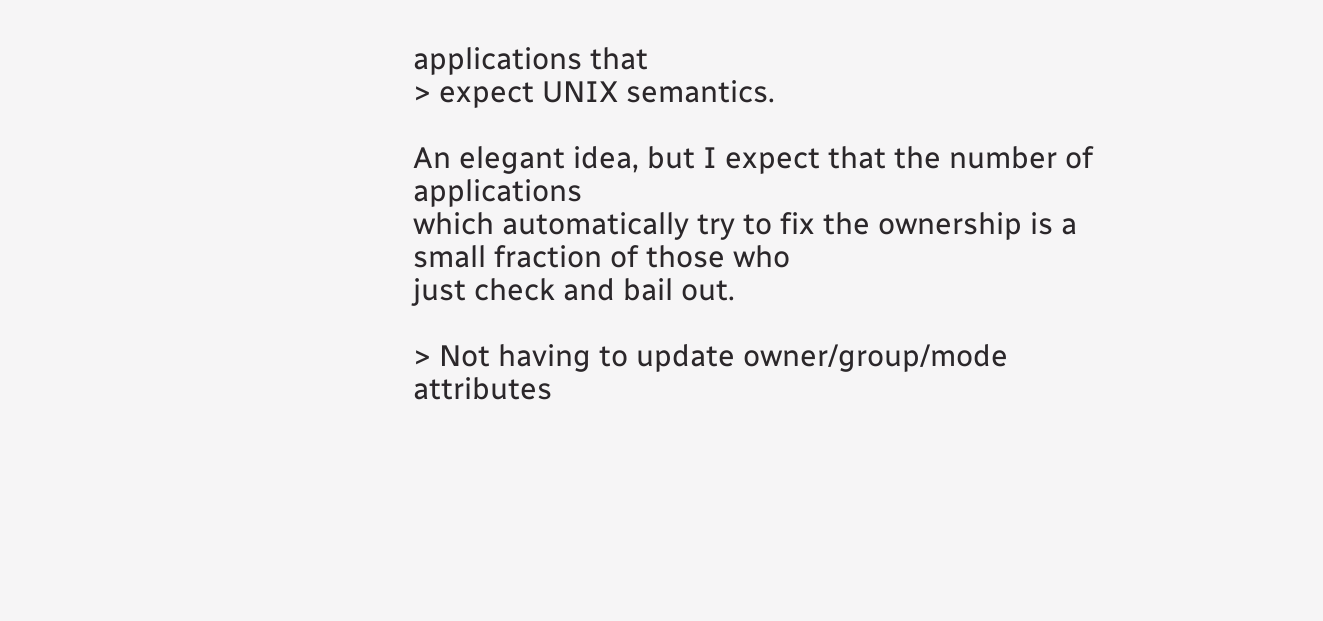applications that
> expect UNIX semantics.

An elegant idea, but I expect that the number of applications
which automatically try to fix the ownership is a small fraction of those who
just check and bail out.

> Not having to update owner/group/mode attributes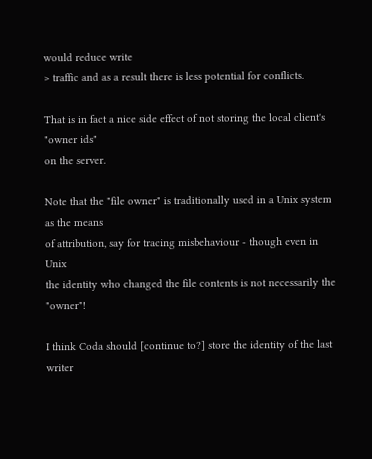would reduce write
> traffic and as a result there is less potential for conflicts.

That is in fact a nice side effect of not storing the local client's "owner ids"
on the server.

Note that the "file owner" is traditionally used in a Unix system as the means
of attribution, say for tracing misbehaviour - though even in Unix
the identity who changed the file contents is not necessarily the "owner"!

I think Coda should [continue to?] store the identity of the last writer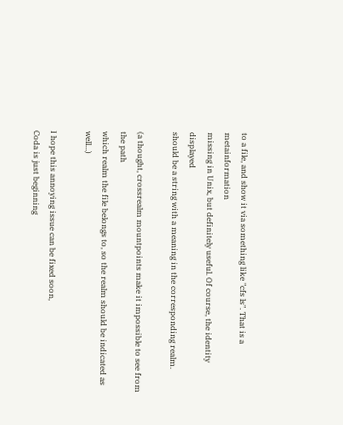to a file, and show it via something like "cfs ls". That is a metainformation
missing in Unix, but definitely useful. Of course, the identity displayed
should be a string with a meaning in the corresponding realm.

(a thought, crossrealm mountpoints make it impossible to see from the path
which realm the file belongs to, so the realm should be indicated as well...)

I hope this annoying issue can be fixed soon,
Coda is just beginning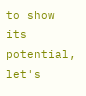to show its potential, let's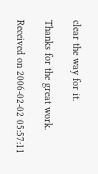clear the way for it.

Thanks for the great work.

Received on 2006-02-02 05:57:11